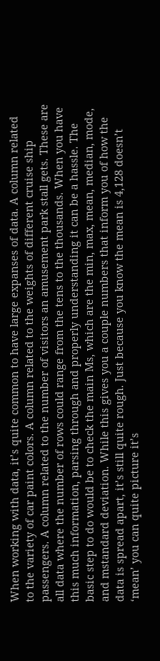When working with data, it’s quite common to have large expanses of data. A column related to the variety of car paint colors. A column related to the weights of different cruise ship passengers. A column related to the number of visitors an amusement park stall gets. These are all data where the number of rows could range from the tens to the thousands. When you have this much information, parsing through and properly understanding it can be a hassle. The basic step to do would be to check the main Ms, which are the min, max, mean, median, mode, and mstandard deviation. While this gives you a couple numbers that inform you of how the data is spread apart, it’s still quite rough. Just because you know the mean is 4,128 doesn’t ‘mean’ you can quite picture it’s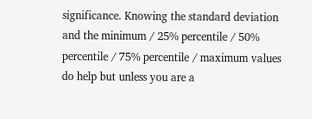significance. Knowing the standard deviation and the minimum / 25% percentile / 50% percentile / 75% percentile / maximum values do help but unless you are a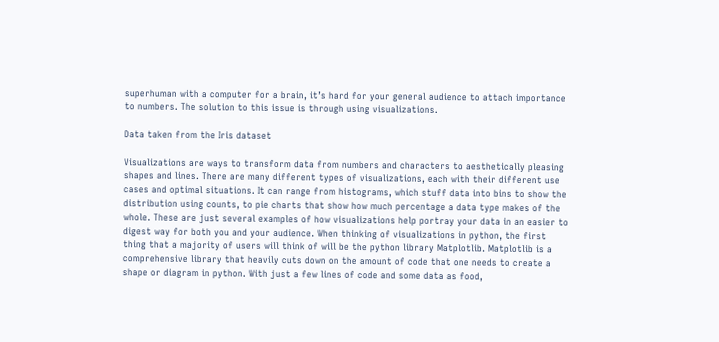superhuman with a computer for a brain, it’s hard for your general audience to attach importance to numbers. The solution to this issue is through using visualizations.

Data taken from the Iris dataset

Visualizations are ways to transform data from numbers and characters to aesthetically pleasing shapes and lines. There are many different types of visualizations, each with their different use cases and optimal situations. It can range from histograms, which stuff data into bins to show the distribution using counts, to pie charts that show how much percentage a data type makes of the whole. These are just several examples of how visualizations help portray your data in an easier to digest way for both you and your audience. When thinking of visualizations in python, the first thing that a majority of users will think of will be the python library Matplotlib. Matplotlib is a comprehensive library that heavily cuts down on the amount of code that one needs to create a shape or diagram in python. With just a few lines of code and some data as food,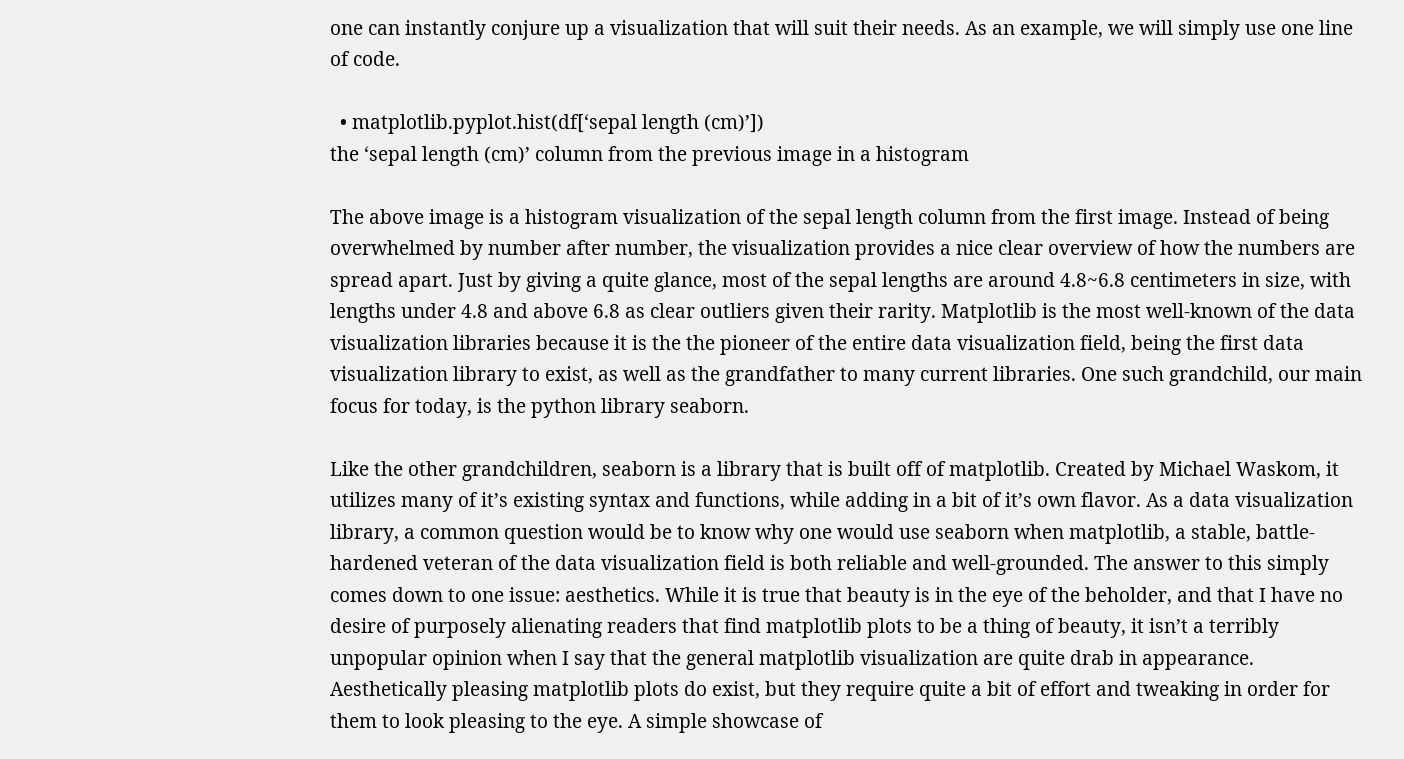one can instantly conjure up a visualization that will suit their needs. As an example, we will simply use one line of code.

  • matplotlib.pyplot.hist(df[‘sepal length (cm)’])
the ‘sepal length (cm)’ column from the previous image in a histogram

The above image is a histogram visualization of the sepal length column from the first image. Instead of being overwhelmed by number after number, the visualization provides a nice clear overview of how the numbers are spread apart. Just by giving a quite glance, most of the sepal lengths are around 4.8~6.8 centimeters in size, with lengths under 4.8 and above 6.8 as clear outliers given their rarity. Matplotlib is the most well-known of the data visualization libraries because it is the the pioneer of the entire data visualization field, being the first data visualization library to exist, as well as the grandfather to many current libraries. One such grandchild, our main focus for today, is the python library seaborn.

Like the other grandchildren, seaborn is a library that is built off of matplotlib. Created by Michael Waskom, it utilizes many of it’s existing syntax and functions, while adding in a bit of it’s own flavor. As a data visualization library, a common question would be to know why one would use seaborn when matplotlib, a stable, battle-hardened veteran of the data visualization field is both reliable and well-grounded. The answer to this simply comes down to one issue: aesthetics. While it is true that beauty is in the eye of the beholder, and that I have no desire of purposely alienating readers that find matplotlib plots to be a thing of beauty, it isn’t a terribly unpopular opinion when I say that the general matplotlib visualization are quite drab in appearance. Aesthetically pleasing matplotlib plots do exist, but they require quite a bit of effort and tweaking in order for them to look pleasing to the eye. A simple showcase of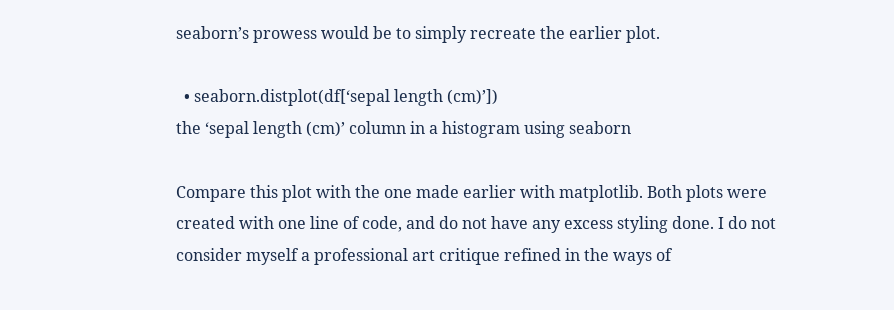seaborn’s prowess would be to simply recreate the earlier plot.

  • seaborn.distplot(df[‘sepal length (cm)’])
the ‘sepal length (cm)’ column in a histogram using seaborn

Compare this plot with the one made earlier with matplotlib. Both plots were created with one line of code, and do not have any excess styling done. I do not consider myself a professional art critique refined in the ways of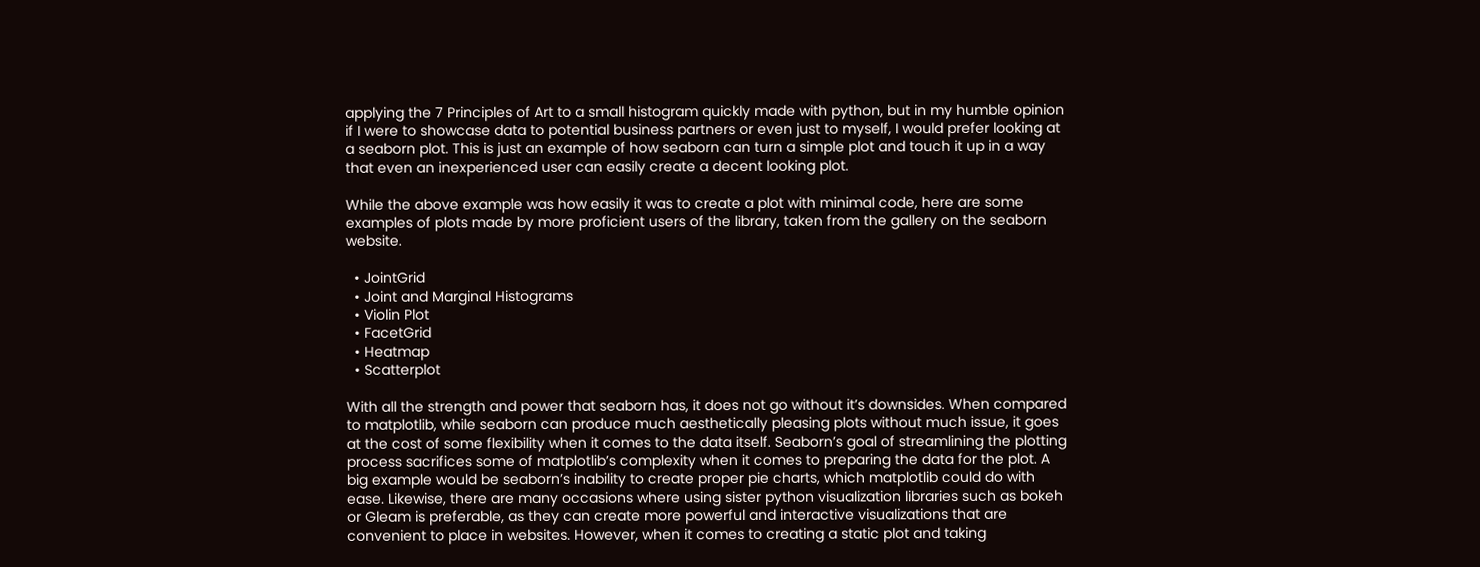applying the 7 Principles of Art to a small histogram quickly made with python, but in my humble opinion if I were to showcase data to potential business partners or even just to myself, I would prefer looking at a seaborn plot. This is just an example of how seaborn can turn a simple plot and touch it up in a way that even an inexperienced user can easily create a decent looking plot.

While the above example was how easily it was to create a plot with minimal code, here are some examples of plots made by more proficient users of the library, taken from the gallery on the seaborn website.

  • JointGrid
  • Joint and Marginal Histograms
  • Violin Plot
  • FacetGrid
  • Heatmap
  • Scatterplot

With all the strength and power that seaborn has, it does not go without it’s downsides. When compared to matplotlib, while seaborn can produce much aesthetically pleasing plots without much issue, it goes at the cost of some flexibility when it comes to the data itself. Seaborn’s goal of streamlining the plotting process sacrifices some of matplotlib’s complexity when it comes to preparing the data for the plot. A big example would be seaborn’s inability to create proper pie charts, which matplotlib could do with ease. Likewise, there are many occasions where using sister python visualization libraries such as bokeh or Gleam is preferable, as they can create more powerful and interactive visualizations that are convenient to place in websites. However, when it comes to creating a static plot and taking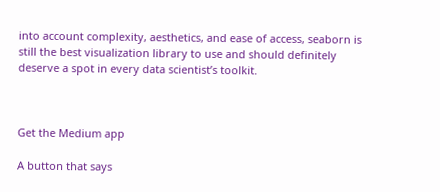into account complexity, aesthetics, and ease of access, seaborn is still the best visualization library to use and should definitely deserve a spot in every data scientist’s toolkit.



Get the Medium app

A button that says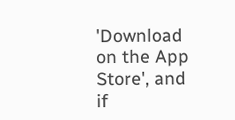'Download on the App Store', and if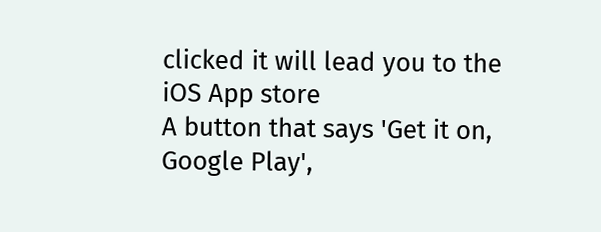clicked it will lead you to the iOS App store
A button that says 'Get it on, Google Play',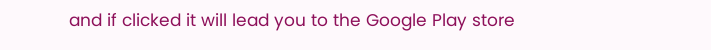and if clicked it will lead you to the Google Play store